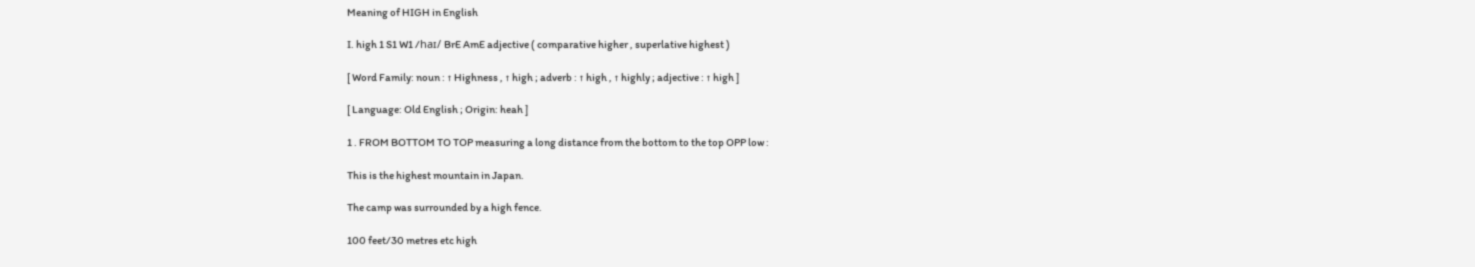Meaning of HIGH in English

I. high 1 S1 W1 /haɪ/ BrE AmE adjective ( comparative higher , superlative highest )

[ Word Family: noun : ↑ Highness , ↑ high ; adverb : ↑ high , ↑ highly ; adjective : ↑ high ]

[ Language: Old English ; Origin: heah ]

1 . FROM BOTTOM TO TOP measuring a long distance from the bottom to the top OPP low :

This is the highest mountain in Japan.

The camp was surrounded by a high fence.

100 feet/30 metres etc high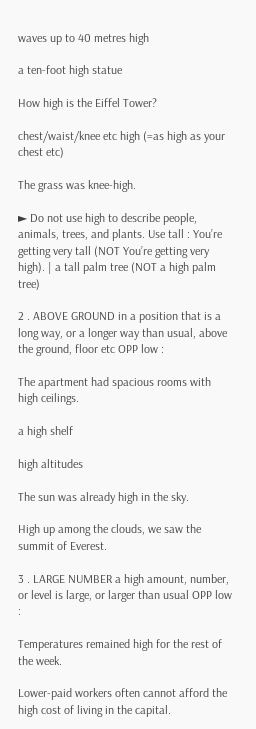waves up to 40 metres high

a ten-foot high statue

How high is the Eiffel Tower?

chest/waist/knee etc high (=as high as your chest etc)

The grass was knee-high.

► Do not use high to describe people, animals, trees, and plants. Use tall : You’re getting very tall (NOT You’re getting very high). | a tall palm tree (NOT a high palm tree)

2 . ABOVE GROUND in a position that is a long way, or a longer way than usual, above the ground, floor etc OPP low :

The apartment had spacious rooms with high ceilings.

a high shelf

high altitudes

The sun was already high in the sky.

High up among the clouds, we saw the summit of Everest.

3 . LARGE NUMBER a high amount, number, or level is large, or larger than usual OPP low :

Temperatures remained high for the rest of the week.

Lower-paid workers often cannot afford the high cost of living in the capital.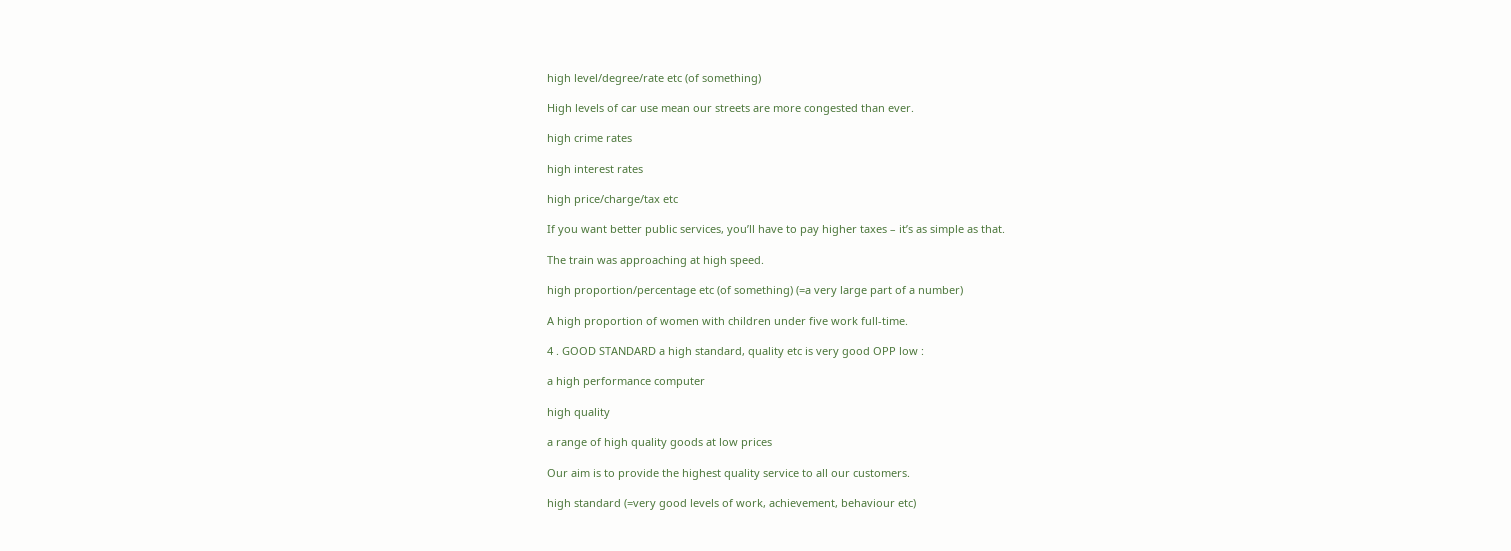high level/degree/rate etc (of something)

High levels of car use mean our streets are more congested than ever.

high crime rates

high interest rates

high price/charge/tax etc

If you want better public services, you’ll have to pay higher taxes – it’s as simple as that.

The train was approaching at high speed.

high proportion/percentage etc (of something) (=a very large part of a number)

A high proportion of women with children under five work full-time.

4 . GOOD STANDARD a high standard, quality etc is very good OPP low :

a high performance computer

high quality

a range of high quality goods at low prices

Our aim is to provide the highest quality service to all our customers.

high standard (=very good levels of work, achievement, behaviour etc)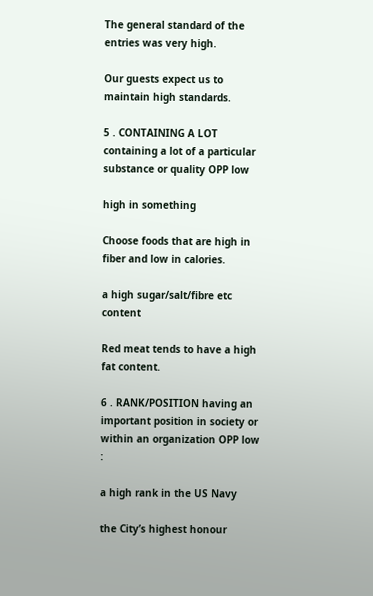The general standard of the entries was very high.

Our guests expect us to maintain high standards.

5 . CONTAINING A LOT containing a lot of a particular substance or quality OPP low

high in something

Choose foods that are high in fiber and low in calories.

a high sugar/salt/fibre etc content

Red meat tends to have a high fat content.

6 . RANK/POSITION having an important position in society or within an organization OPP low :

a high rank in the US Navy

the City’s highest honour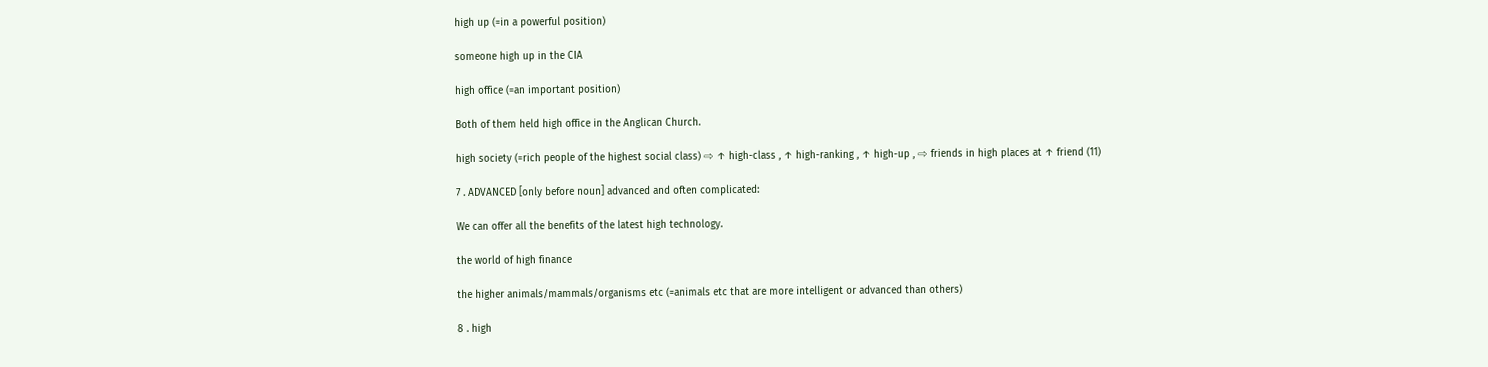high up (=in a powerful position)

someone high up in the CIA

high office (=an important position)

Both of them held high office in the Anglican Church.

high society (=rich people of the highest social class) ⇨ ↑ high-class , ↑ high-ranking , ↑ high-up , ⇨ friends in high places at ↑ friend (11)

7 . ADVANCED [only before noun] advanced and often complicated:

We can offer all the benefits of the latest high technology.

the world of high finance

the higher animals/mammals/organisms etc (=animals etc that are more intelligent or advanced than others)

8 . high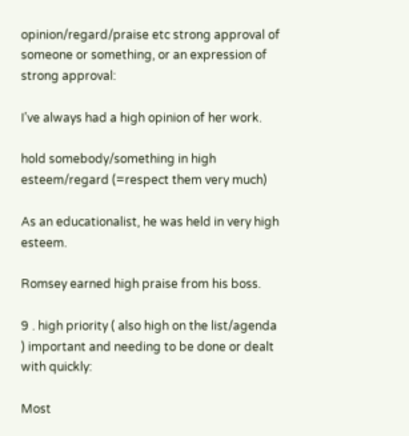opinion/regard/praise etc strong approval of someone or something, or an expression of strong approval:

I’ve always had a high opinion of her work.

hold somebody/something in high esteem/regard (=respect them very much)

As an educationalist, he was held in very high esteem.

Romsey earned high praise from his boss.

9 . high priority ( also high on the list/agenda ) important and needing to be done or dealt with quickly:

Most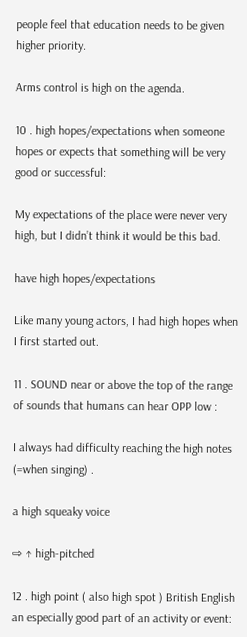people feel that education needs to be given higher priority.

Arms control is high on the agenda.

10 . high hopes/expectations when someone hopes or expects that something will be very good or successful:

My expectations of the place were never very high, but I didn’t think it would be this bad.

have high hopes/expectations

Like many young actors, I had high hopes when I first started out.

11 . SOUND near or above the top of the range of sounds that humans can hear OPP low :

I always had difficulty reaching the high notes (=when singing) .

a high squeaky voice

⇨ ↑ high-pitched

12 . high point ( also high spot ) British English an especially good part of an activity or event: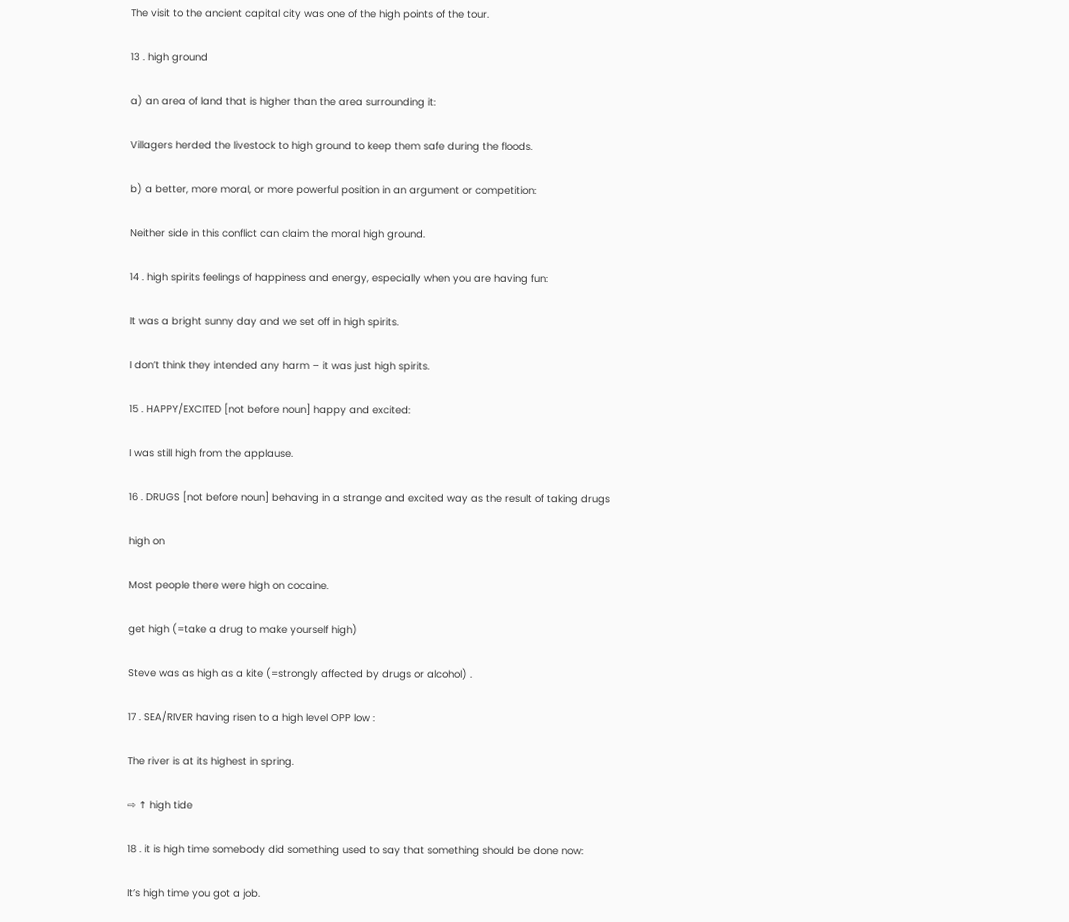The visit to the ancient capital city was one of the high points of the tour.

13 . high ground

a) an area of land that is higher than the area surrounding it:

Villagers herded the livestock to high ground to keep them safe during the floods.

b) a better, more moral, or more powerful position in an argument or competition:

Neither side in this conflict can claim the moral high ground.

14 . high spirits feelings of happiness and energy, especially when you are having fun:

It was a bright sunny day and we set off in high spirits.

I don’t think they intended any harm – it was just high spirits.

15 . HAPPY/EXCITED [not before noun] happy and excited:

I was still high from the applause.

16 . DRUGS [not before noun] behaving in a strange and excited way as the result of taking drugs

high on

Most people there were high on cocaine.

get high (=take a drug to make yourself high)

Steve was as high as a kite (=strongly affected by drugs or alcohol) .

17 . SEA/RIVER having risen to a high level OPP low :

The river is at its highest in spring.

⇨ ↑ high tide

18 . it is high time somebody did something used to say that something should be done now:

It’s high time you got a job.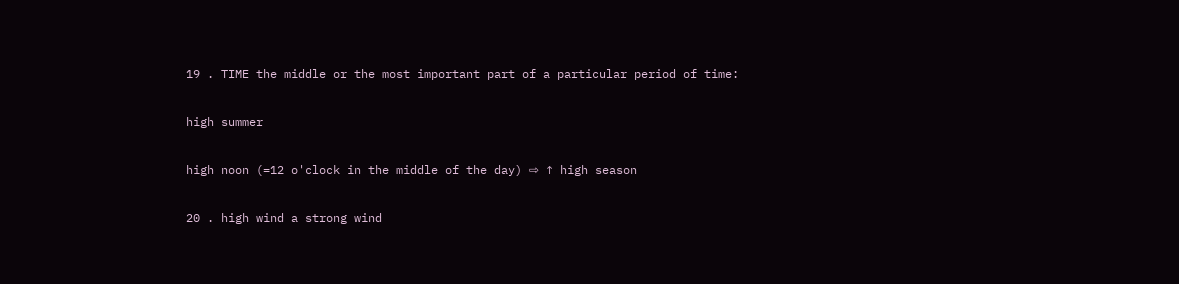19 . TIME the middle or the most important part of a particular period of time:

high summer

high noon (=12 o'clock in the middle of the day) ⇨ ↑ high season

20 . high wind a strong wind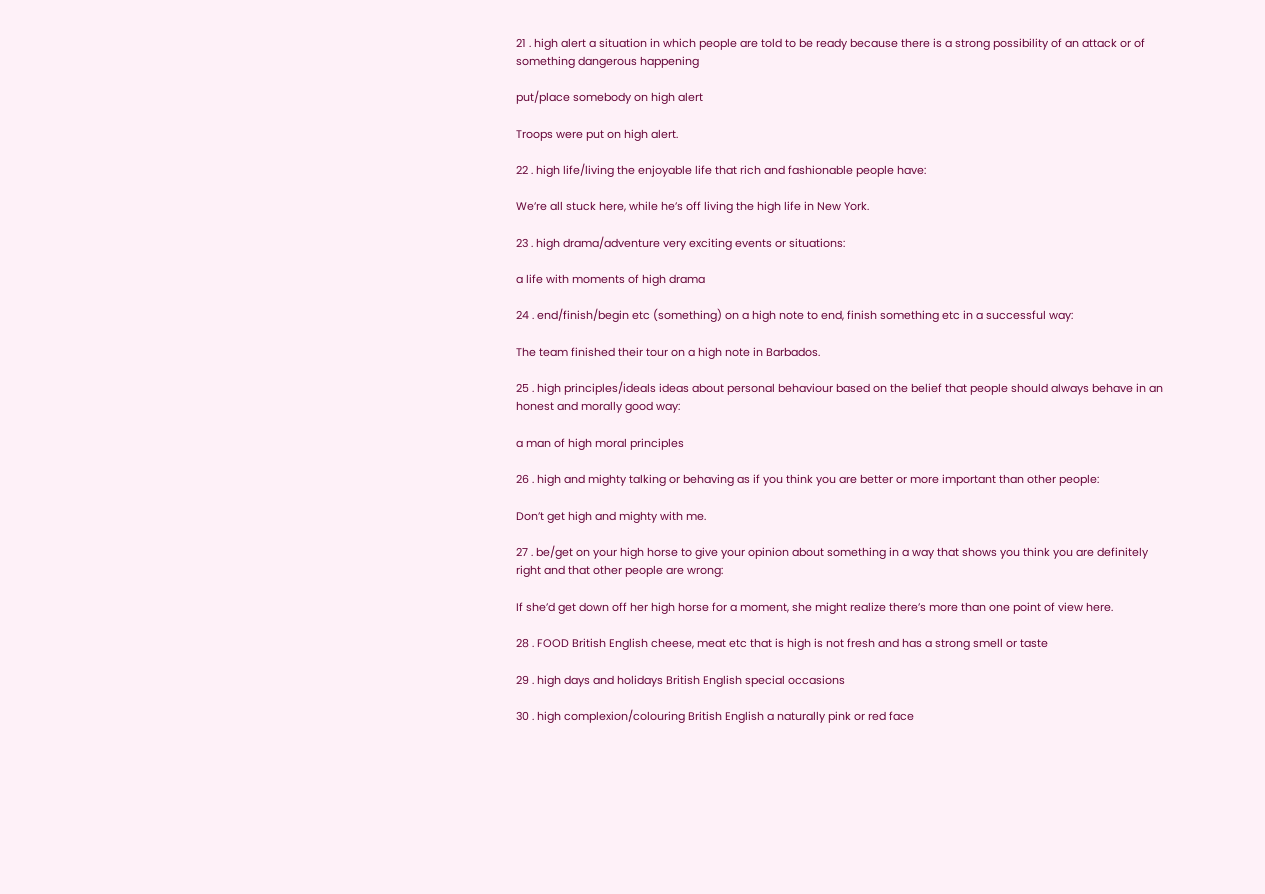21 . high alert a situation in which people are told to be ready because there is a strong possibility of an attack or of something dangerous happening

put/place somebody on high alert

Troops were put on high alert.

22 . high life/living the enjoyable life that rich and fashionable people have:

We’re all stuck here, while he’s off living the high life in New York.

23 . high drama/adventure very exciting events or situations:

a life with moments of high drama

24 . end/finish/begin etc (something) on a high note to end, finish something etc in a successful way:

The team finished their tour on a high note in Barbados.

25 . high principles/ideals ideas about personal behaviour based on the belief that people should always behave in an honest and morally good way:

a man of high moral principles

26 . high and mighty talking or behaving as if you think you are better or more important than other people:

Don’t get high and mighty with me.

27 . be/get on your high horse to give your opinion about something in a way that shows you think you are definitely right and that other people are wrong:

If she’d get down off her high horse for a moment, she might realize there’s more than one point of view here.

28 . FOOD British English cheese, meat etc that is high is not fresh and has a strong smell or taste

29 . high days and holidays British English special occasions

30 . high complexion/colouring British English a naturally pink or red face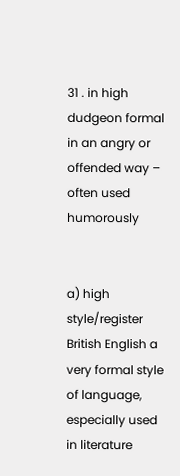31 . in high dudgeon formal in an angry or offended way – often used humorously


a) high style/register British English a very formal style of language, especially used in literature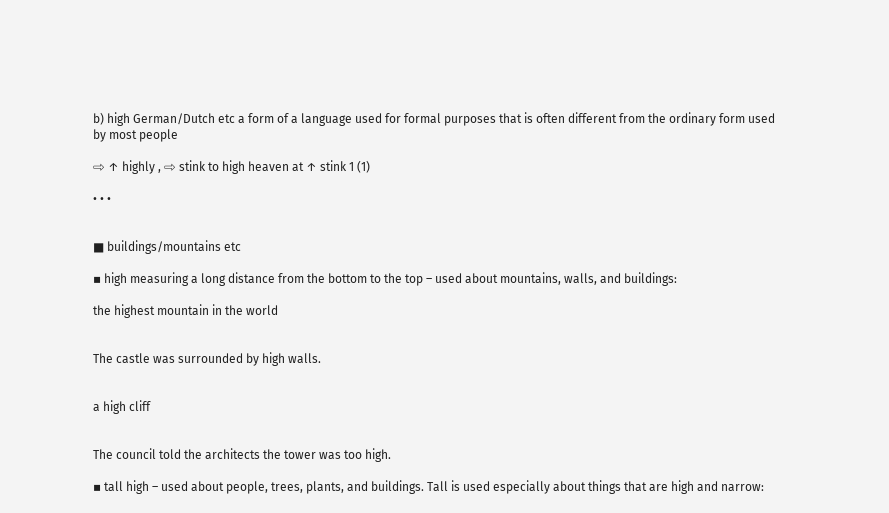b) high German/Dutch etc a form of a language used for formal purposes that is often different from the ordinary form used by most people

⇨ ↑ highly , ⇨ stink to high heaven at ↑ stink 1 (1)

• • •


■ buildings/mountains etc

▪ high measuring a long distance from the bottom to the top – used about mountains, walls, and buildings:

the highest mountain in the world


The castle was surrounded by high walls.


a high cliff


The council told the architects the tower was too high.

▪ tall high – used about people, trees, plants, and buildings. Tall is used especially about things that are high and narrow: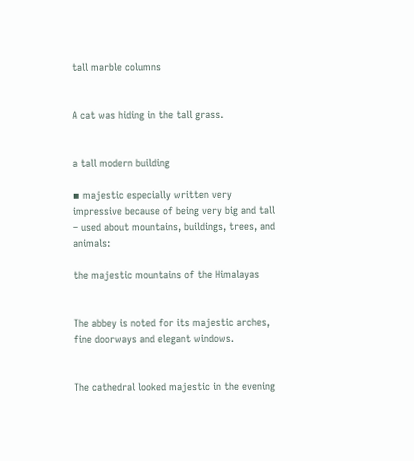tall marble columns


A cat was hiding in the tall grass.


a tall modern building

▪ majestic especially written very impressive because of being very big and tall – used about mountains, buildings, trees, and animals:

the majestic mountains of the Himalayas


The abbey is noted for its majestic arches, fine doorways and elegant windows.


The cathedral looked majestic in the evening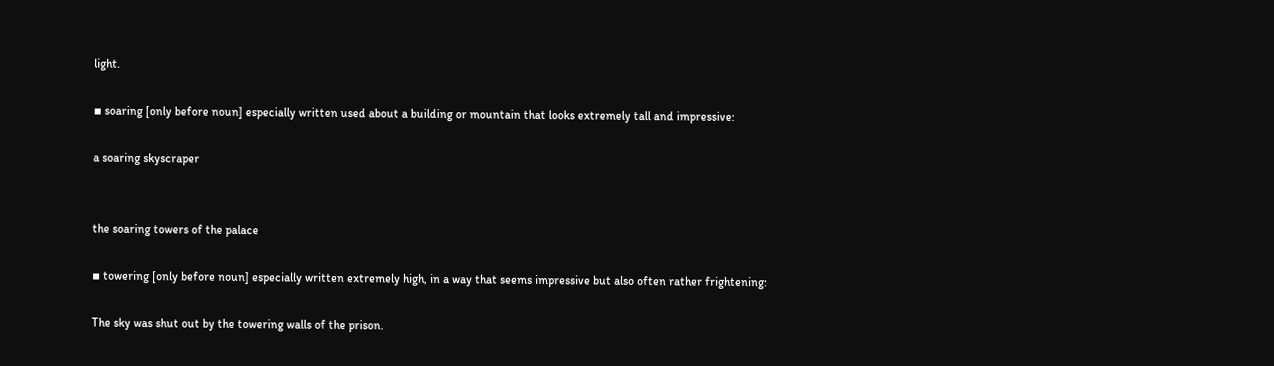light.

▪ soaring [only before noun] especially written used about a building or mountain that looks extremely tall and impressive:

a soaring skyscraper


the soaring towers of the palace

▪ towering [only before noun] especially written extremely high, in a way that seems impressive but also often rather frightening:

The sky was shut out by the towering walls of the prison.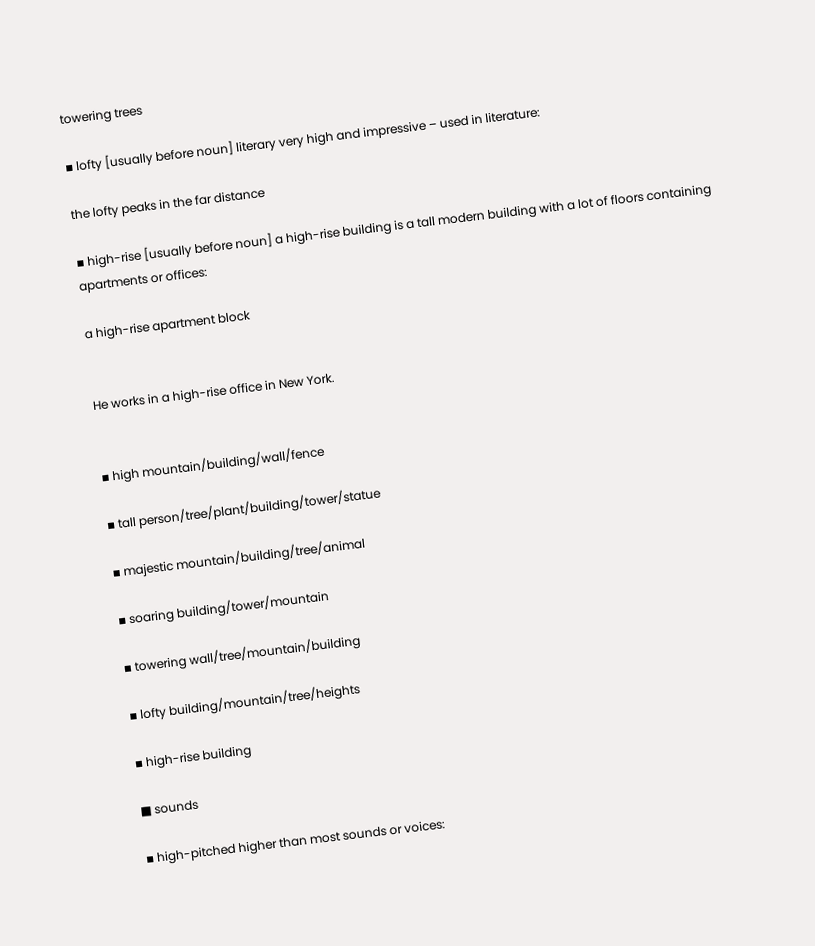towering trees

▪ lofty [usually before noun] literary very high and impressive – used in literature:

the lofty peaks in the far distance

▪ high-rise [usually before noun] a high-rise building is a tall modern building with a lot of floors containing apartments or offices:

a high-rise apartment block


He works in a high-rise office in New York.


▪ high mountain/building/wall/fence

▪ tall person/tree/plant/building/tower/statue

▪ majestic mountain/building/tree/animal

▪ soaring building/tower/mountain

▪ towering wall/tree/mountain/building

▪ lofty building/mountain/tree/heights

▪ high-rise building

■ sounds

▪ high-pitched higher than most sounds or voices: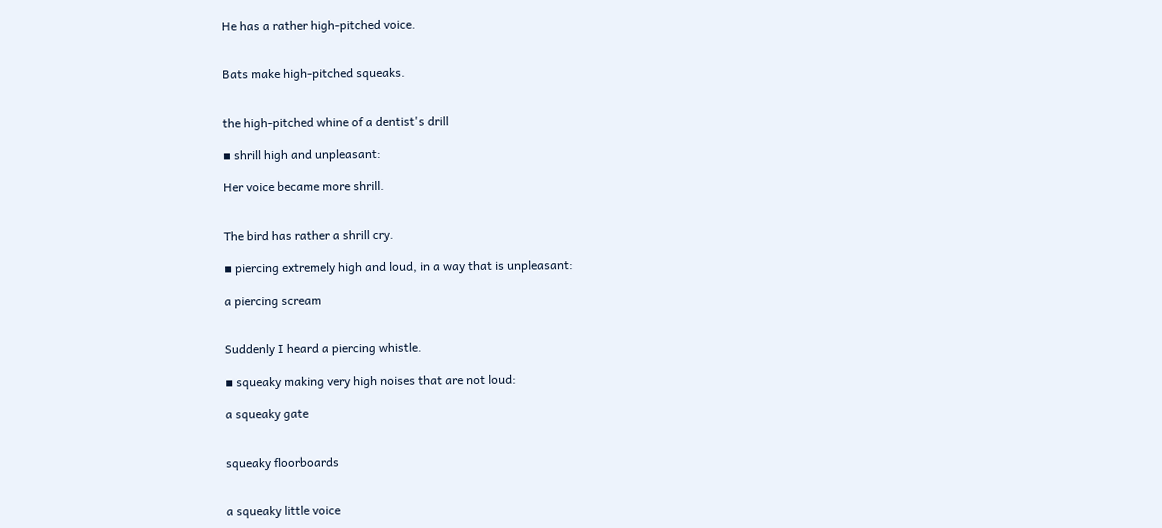He has a rather high-pitched voice.


Bats make high-pitched squeaks.


the high-pitched whine of a dentist's drill

▪ shrill high and unpleasant:

Her voice became more shrill.


The bird has rather a shrill cry.

▪ piercing extremely high and loud, in a way that is unpleasant:

a piercing scream


Suddenly I heard a piercing whistle.

▪ squeaky making very high noises that are not loud:

a squeaky gate


squeaky floorboards


a squeaky little voice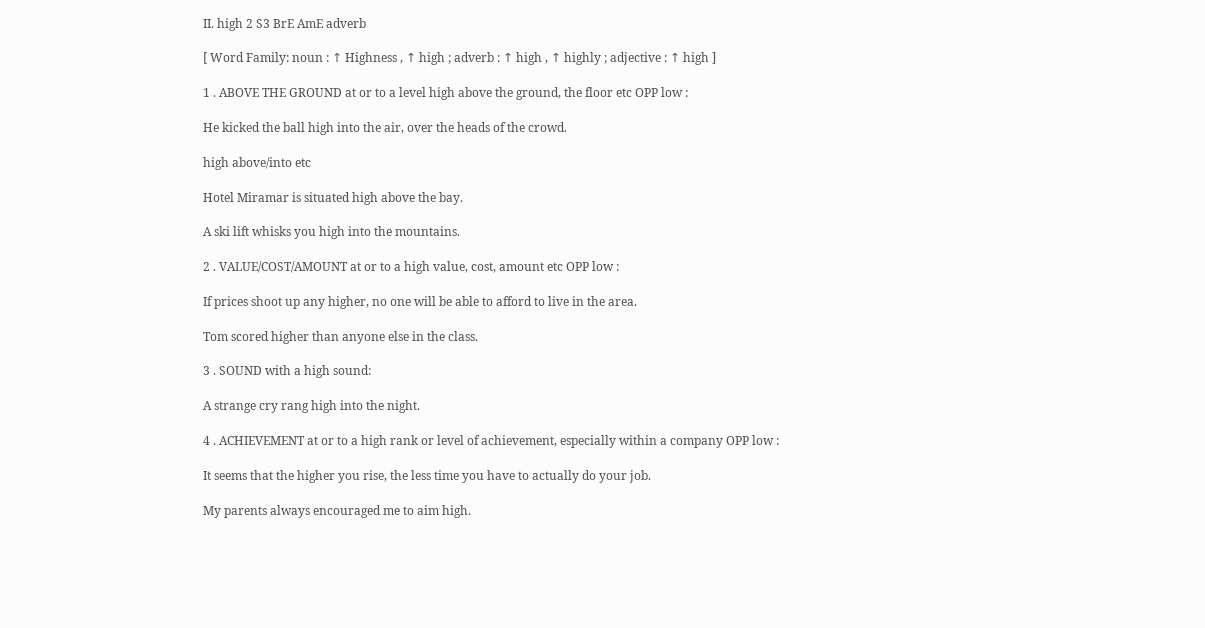II. high 2 S3 BrE AmE adverb

[ Word Family: noun : ↑ Highness , ↑ high ; adverb : ↑ high , ↑ highly ; adjective : ↑ high ]

1 . ABOVE THE GROUND at or to a level high above the ground, the floor etc OPP low :

He kicked the ball high into the air, over the heads of the crowd.

high above/into etc

Hotel Miramar is situated high above the bay.

A ski lift whisks you high into the mountains.

2 . VALUE/COST/AMOUNT at or to a high value, cost, amount etc OPP low :

If prices shoot up any higher, no one will be able to afford to live in the area.

Tom scored higher than anyone else in the class.

3 . SOUND with a high sound:

A strange cry rang high into the night.

4 . ACHIEVEMENT at or to a high rank or level of achievement, especially within a company OPP low :

It seems that the higher you rise, the less time you have to actually do your job.

My parents always encouraged me to aim high.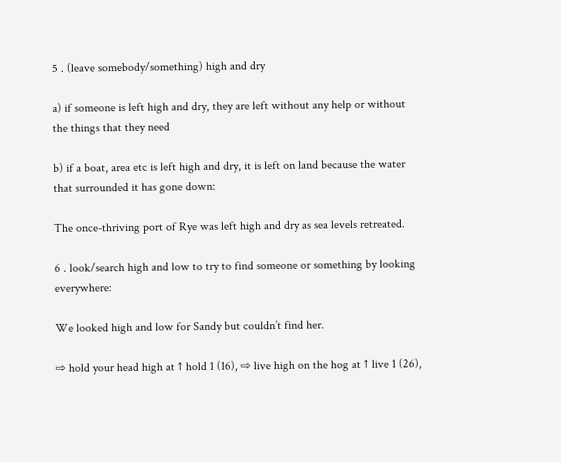5 . (leave somebody/something) high and dry

a) if someone is left high and dry, they are left without any help or without the things that they need

b) if a boat, area etc is left high and dry, it is left on land because the water that surrounded it has gone down:

The once-thriving port of Rye was left high and dry as sea levels retreated.

6 . look/search high and low to try to find someone or something by looking everywhere:

We looked high and low for Sandy but couldn’t find her.

⇨ hold your head high at ↑ hold 1 (16), ⇨ live high on the hog at ↑ live 1 (26),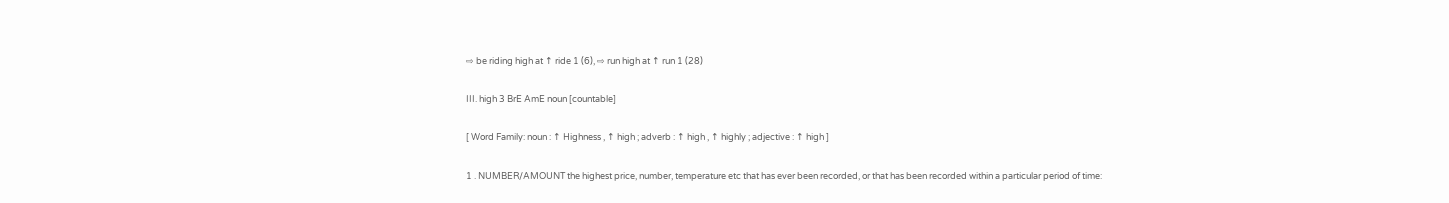⇨ be riding high at ↑ ride 1 (6), ⇨ run high at ↑ run 1 (28)

III. high 3 BrE AmE noun [countable]

[ Word Family: noun : ↑ Highness , ↑ high ; adverb : ↑ high , ↑ highly ; adjective : ↑ high ]

1 . NUMBER/AMOUNT the highest price, number, temperature etc that has ever been recorded, or that has been recorded within a particular period of time: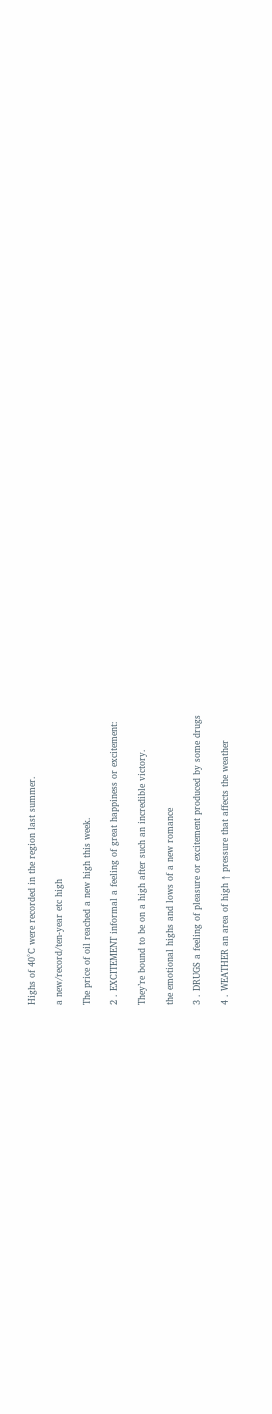Highs of 40°C were recorded in the region last summer.

a new/record/ten-year etc high

The price of oil reached a new high this week.

2 . EXCITEMENT informal a feeling of great happiness or excitement:

They’re bound to be on a high after such an incredible victory.

the emotional highs and lows of a new romance

3 . DRUGS a feeling of pleasure or excitement produced by some drugs

4 . WEATHER an area of high ↑ pressure that affects the weather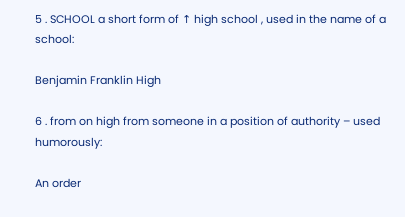5 . SCHOOL a short form of ↑ high school , used in the name of a school:

Benjamin Franklin High

6 . from on high from someone in a position of authority – used humorously:

An order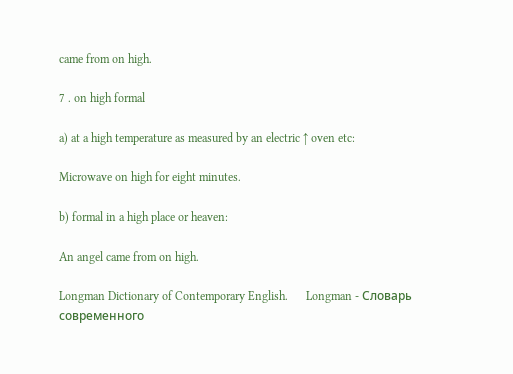came from on high.

7 . on high formal

a) at a high temperature as measured by an electric ↑ oven etc:

Microwave on high for eight minutes.

b) formal in a high place or heaven:

An angel came from on high.

Longman Dictionary of Contemporary English.      Longman - Словарь современного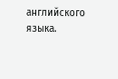английского языка.